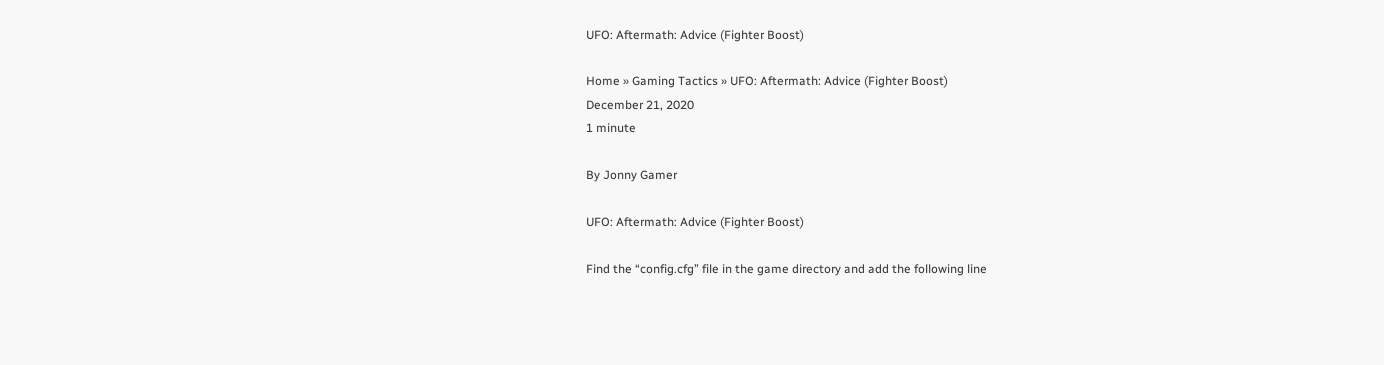UFO: Aftermath: Advice (Fighter Boost)

Home » Gaming Tactics » UFO: Aftermath: Advice (Fighter Boost)
December 21, 2020
1 minute

By Jonny Gamer

UFO: Aftermath: Advice (Fighter Boost)

Find the “config.cfg” file in the game directory and add the following line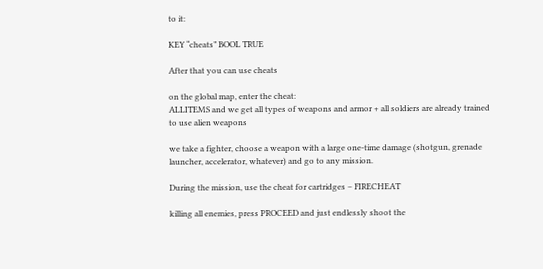to it:

KEY “cheats” BOOL TRUE

After that you can use cheats

on the global map, enter the cheat:
ALLITEMS and we get all types of weapons and armor + all soldiers are already trained to use alien weapons

we take a fighter, choose a weapon with a large one-time damage (shotgun, grenade launcher, accelerator, whatever) and go to any mission.

During the mission, use the cheat for cartridges – FIRECHEAT

killing all enemies, press PROCEED and just endlessly shoot the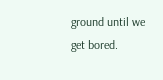ground until we get bored.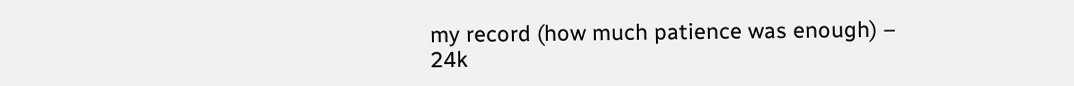my record (how much patience was enough) – 24k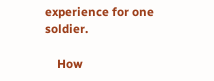experience for one soldier.

    How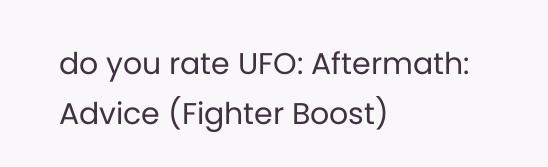do you rate UFO: Aftermath: Advice (Fighter Boost)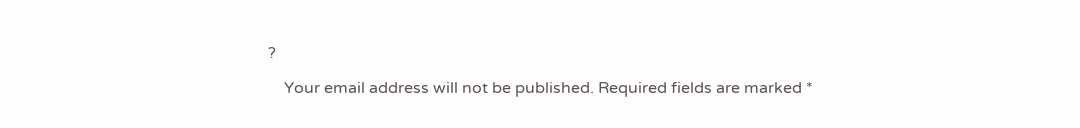?

    Your email address will not be published. Required fields are marked *